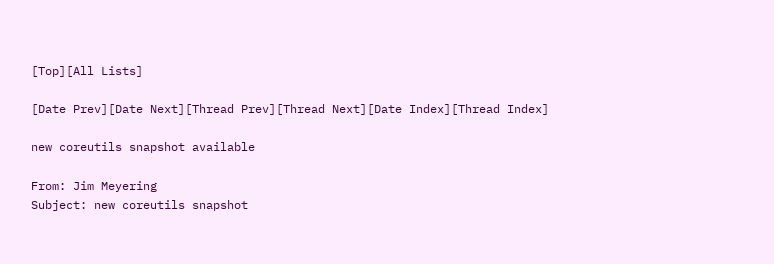[Top][All Lists]

[Date Prev][Date Next][Thread Prev][Thread Next][Date Index][Thread Index]

new coreutils snapshot available

From: Jim Meyering
Subject: new coreutils snapshot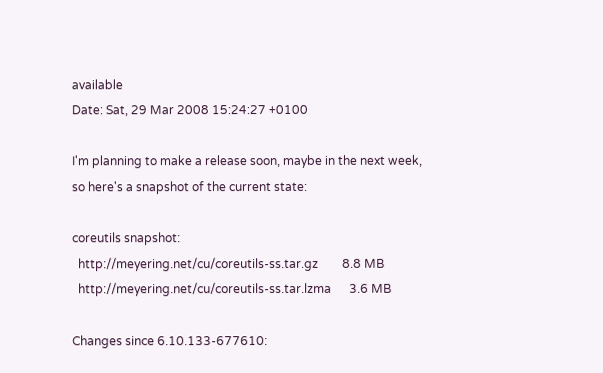available
Date: Sat, 29 Mar 2008 15:24:27 +0100

I'm planning to make a release soon, maybe in the next week,
so here's a snapshot of the current state:

coreutils snapshot:
  http://meyering.net/cu/coreutils-ss.tar.gz        8.8 MB
  http://meyering.net/cu/coreutils-ss.tar.lzma      3.6 MB

Changes since 6.10.133-677610: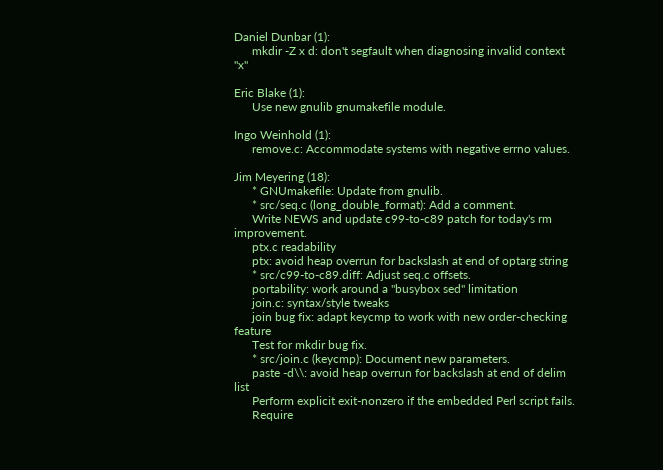Daniel Dunbar (1):
      mkdir -Z x d: don't segfault when diagnosing invalid context "x"

Eric Blake (1):
      Use new gnulib gnumakefile module.

Ingo Weinhold (1):
      remove.c: Accommodate systems with negative errno values.

Jim Meyering (18):
      * GNUmakefile: Update from gnulib.
      * src/seq.c (long_double_format): Add a comment.
      Write NEWS and update c99-to-c89 patch for today's rm improvement.
      ptx.c readability
      ptx: avoid heap overrun for backslash at end of optarg string
      * src/c99-to-c89.diff: Adjust seq.c offsets.
      portability: work around a "busybox sed" limitation
      join.c: syntax/style tweaks
      join bug fix: adapt keycmp to work with new order-checking feature
      Test for mkdir bug fix.
      * src/join.c (keycmp): Document new parameters.
      paste -d\\: avoid heap overrun for backslash at end of delim list
      Perform explicit exit-nonzero if the embedded Perl script fails.
      Require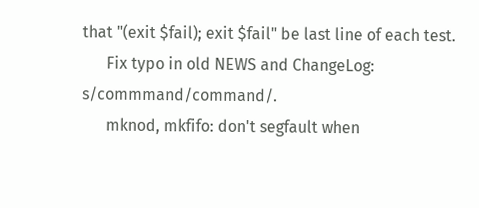that "(exit $fail); exit $fail" be last line of each test.
      Fix typo in old NEWS and ChangeLog: s/commmand/command/.
      mknod, mkfifo: don't segfault when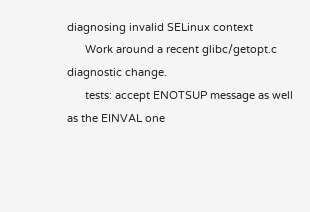diagnosing invalid SELinux context
      Work around a recent glibc/getopt.c diagnostic change.
      tests: accept ENOTSUP message as well as the EINVAL one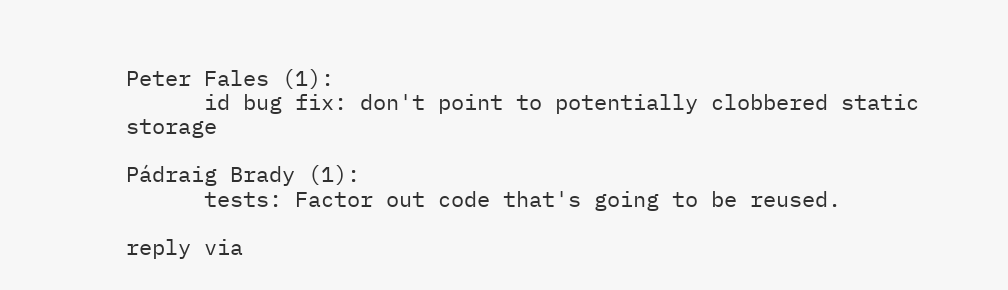Peter Fales (1):
      id bug fix: don't point to potentially clobbered static storage

Pádraig Brady (1):
      tests: Factor out code that's going to be reused.

reply via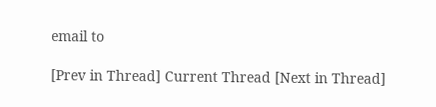email to

[Prev in Thread] Current Thread [Next in Thread]